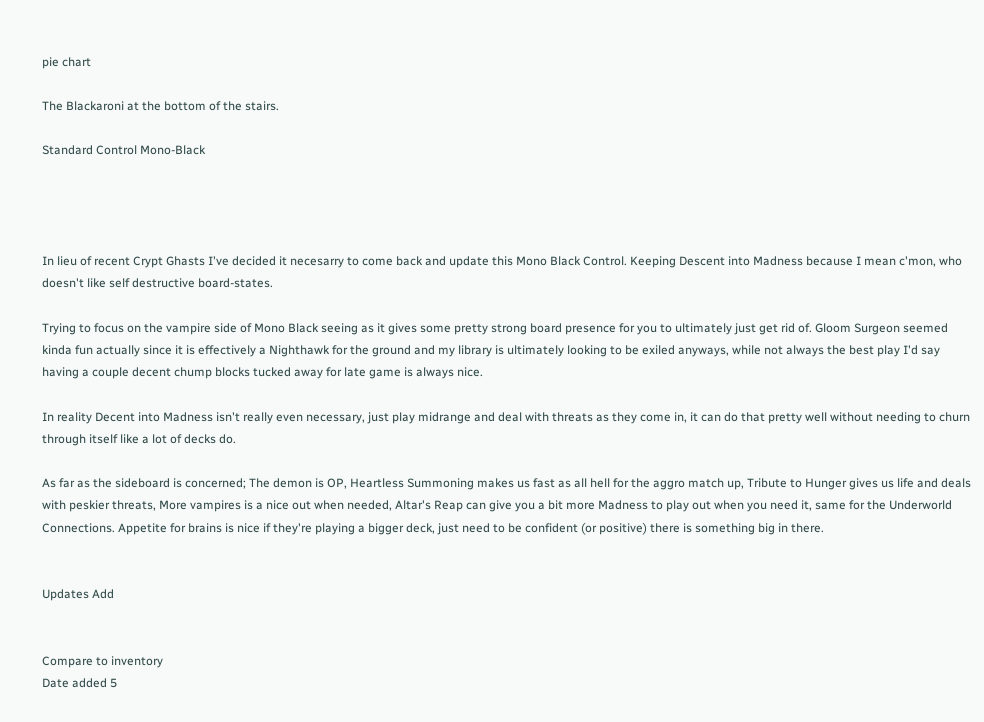pie chart

The Blackaroni at the bottom of the stairs.

Standard Control Mono-Black




In lieu of recent Crypt Ghasts I've decided it necesarry to come back and update this Mono Black Control. Keeping Descent into Madness because I mean c'mon, who doesn't like self destructive board-states.

Trying to focus on the vampire side of Mono Black seeing as it gives some pretty strong board presence for you to ultimately just get rid of. Gloom Surgeon seemed kinda fun actually since it is effectively a Nighthawk for the ground and my library is ultimately looking to be exiled anyways, while not always the best play I'd say having a couple decent chump blocks tucked away for late game is always nice.

In reality Decent into Madness isn't really even necessary, just play midrange and deal with threats as they come in, it can do that pretty well without needing to churn through itself like a lot of decks do.

As far as the sideboard is concerned; The demon is OP, Heartless Summoning makes us fast as all hell for the aggro match up, Tribute to Hunger gives us life and deals with peskier threats, More vampires is a nice out when needed, Altar's Reap can give you a bit more Madness to play out when you need it, same for the Underworld Connections. Appetite for brains is nice if they're playing a bigger deck, just need to be confident (or positive) there is something big in there.


Updates Add


Compare to inventory
Date added 5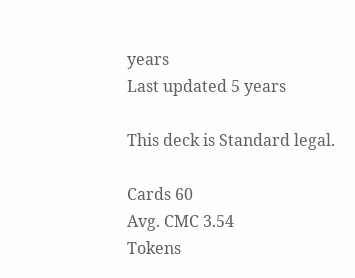years
Last updated 5 years

This deck is Standard legal.

Cards 60
Avg. CMC 3.54
Tokens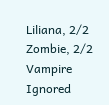Liliana, 2/2 Zombie, 2/2 Vampire
Ignored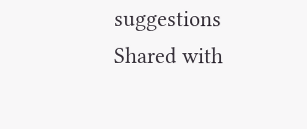suggestions
Shared with